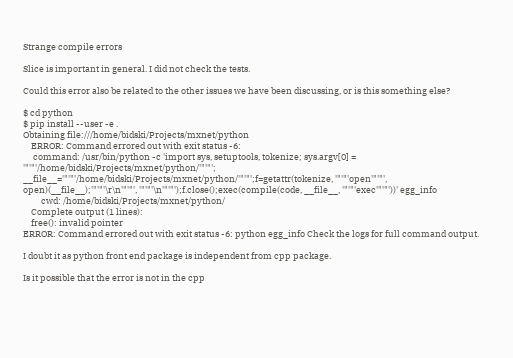Strange compile errors

Slice is important in general. I did not check the tests.

Could this error also be related to the other issues we have been discussing, or is this something else?

$ cd python
$ pip install --user -e .
Obtaining file:///home/bidski/Projects/mxnet/python
    ERROR: Command errored out with exit status -6:
     command: /usr/bin/python -c 'import sys, setuptools, tokenize; sys.argv[0] = '"'"'/home/bidski/Projects/mxnet/python/'"'"'; __file__='"'"'/home/bidski/Projects/mxnet/python/'"'"';f=getattr(tokenize, '"'"'open'"'"', open)(__file__);'"'"'\r\n'"'"', '"'"'\n'"'"');f.close();exec(compile(code, __file__, '"'"'exec'"'"'))' egg_info
         cwd: /home/bidski/Projects/mxnet/python/
    Complete output (1 lines):
    free(): invalid pointer
ERROR: Command errored out with exit status -6: python egg_info Check the logs for full command output.

I doubt it as python front end package is independent from cpp package.

Is it possible that the error is not in the cpp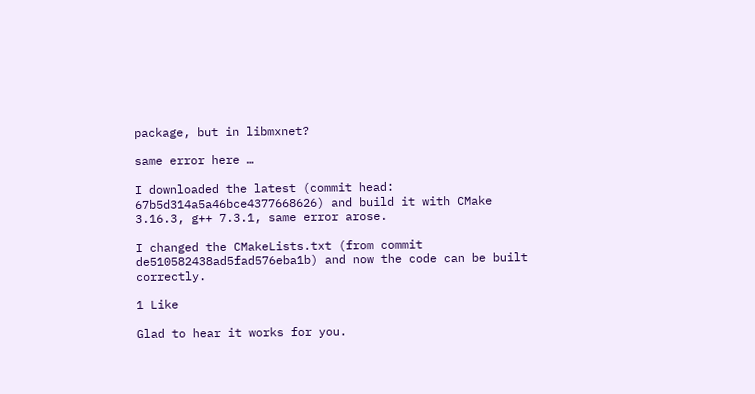package, but in libmxnet?

same error here …

I downloaded the latest (commit head: 67b5d314a5a46bce4377668626) and build it with CMake 3.16.3, g++ 7.3.1, same error arose.

I changed the CMakeLists.txt (from commit de510582438ad5fad576eba1b) and now the code can be built correctly.

1 Like

Glad to hear it works for you.